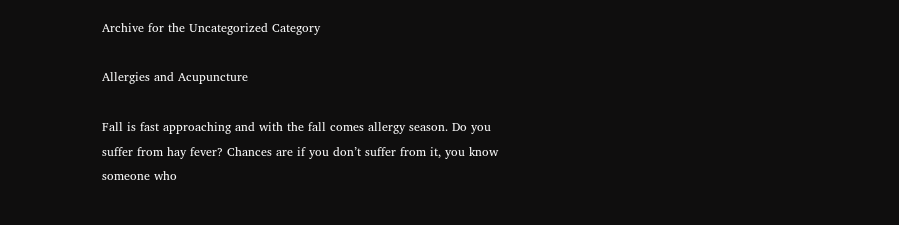Archive for the Uncategorized Category

Allergies and Acupuncture

Fall is fast approaching and with the fall comes allergy season. Do you suffer from hay fever? Chances are if you don’t suffer from it, you know someone who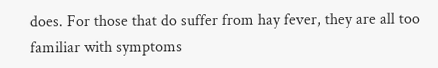does. For those that do suffer from hay fever, they are all too familiar with symptoms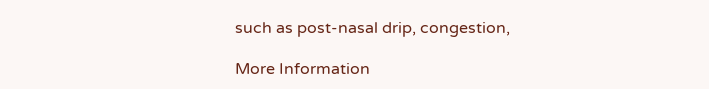such as post-nasal drip, congestion,

More Information